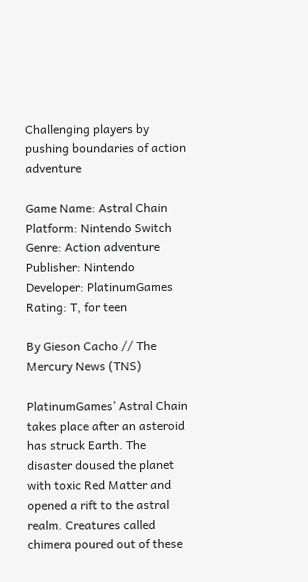Challenging players by pushing boundaries of action adventure

Game Name: Astral Chain
Platform: Nintendo Switch
Genre: Action adventure
Publisher: Nintendo
Developer: PlatinumGames
Rating: T, for teen

By Gieson Cacho // The Mercury News (TNS)

PlatinumGames’ Astral Chain takes place after an asteroid has struck Earth. The disaster doused the planet with toxic Red Matter and opened a rift to the astral realm. Creatures called chimera poured out of these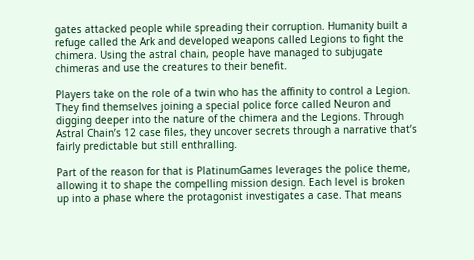gates attacked people while spreading their corruption. Humanity built a refuge called the Ark and developed weapons called Legions to fight the chimera. Using the astral chain, people have managed to subjugate chimeras and use the creatures to their benefit.

Players take on the role of a twin who has the affinity to control a Legion. They find themselves joining a special police force called Neuron and digging deeper into the nature of the chimera and the Legions. Through Astral Chain’s 12 case files, they uncover secrets through a narrative that’s fairly predictable but still enthralling.

Part of the reason for that is PlatinumGames leverages the police theme, allowing it to shape the compelling mission design. Each level is broken up into a phase where the protagonist investigates a case. That means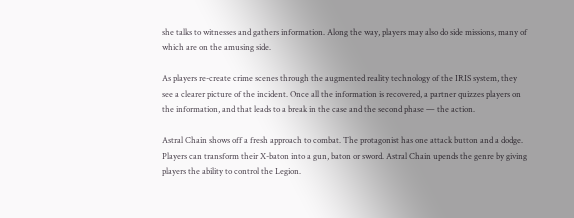she talks to witnesses and gathers information. Along the way, players may also do side missions, many of which are on the amusing side.

As players re-create crime scenes through the augmented reality technology of the IRIS system, they see a clearer picture of the incident. Once all the information is recovered, a partner quizzes players on the information, and that leads to a break in the case and the second phase — the action.

Astral Chain shows off a fresh approach to combat. The protagonist has one attack button and a dodge. Players can transform their X-baton into a gun, baton or sword. Astral Chain upends the genre by giving players the ability to control the Legion.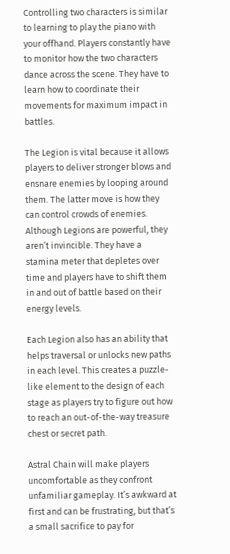Controlling two characters is similar to learning to play the piano with your offhand. Players constantly have to monitor how the two characters dance across the scene. They have to learn how to coordinate their movements for maximum impact in battles.

The Legion is vital because it allows players to deliver stronger blows and ensnare enemies by looping around them. The latter move is how they can control crowds of enemies. Although Legions are powerful, they aren’t invincible. They have a stamina meter that depletes over time and players have to shift them in and out of battle based on their energy levels.

Each Legion also has an ability that helps traversal or unlocks new paths in each level. This creates a puzzle-like element to the design of each stage as players try to figure out how to reach an out-of-the-way treasure chest or secret path.

Astral Chain will make players uncomfortable as they confront unfamiliar gameplay. It’s awkward at first and can be frustrating, but that’s a small sacrifice to pay for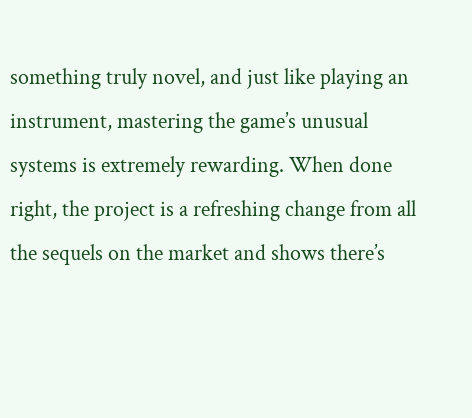something truly novel, and just like playing an instrument, mastering the game’s unusual systems is extremely rewarding. When done right, the project is a refreshing change from all the sequels on the market and shows there’s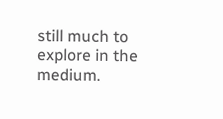still much to explore in the medium.